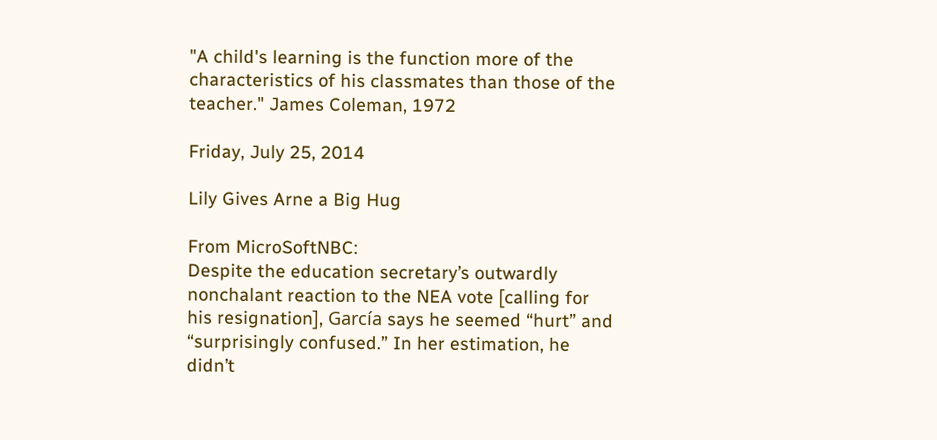"A child's learning is the function more of the characteristics of his classmates than those of the teacher." James Coleman, 1972

Friday, July 25, 2014

Lily Gives Arne a Big Hug

From MicroSoftNBC:
Despite the education secretary’s outwardly nonchalant reaction to the NEA vote [calling for his resignation], García says he seemed “hurt” and “surprisingly confused.” In her estimation, he didn’t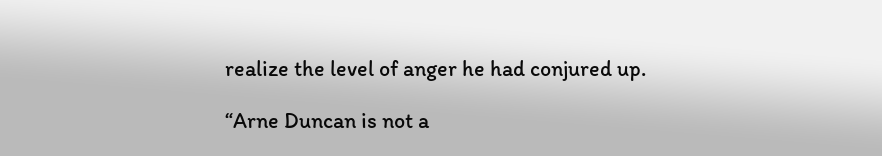realize the level of anger he had conjured up.

“Arne Duncan is not a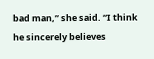bad man,” she said. “I think he sincerely believes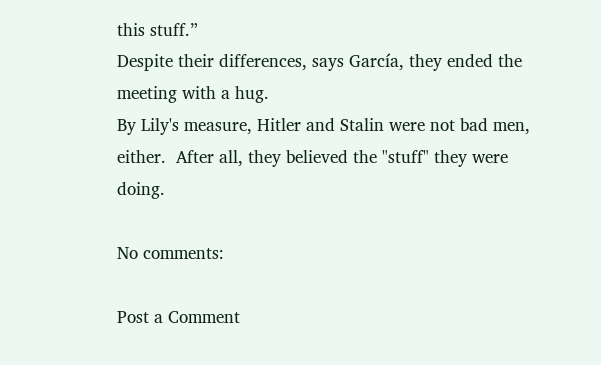this stuff.”
Despite their differences, says García, they ended the meeting with a hug.
By Lily's measure, Hitler and Stalin were not bad men, either.  After all, they believed the "stuff" they were doing.

No comments:

Post a Comment